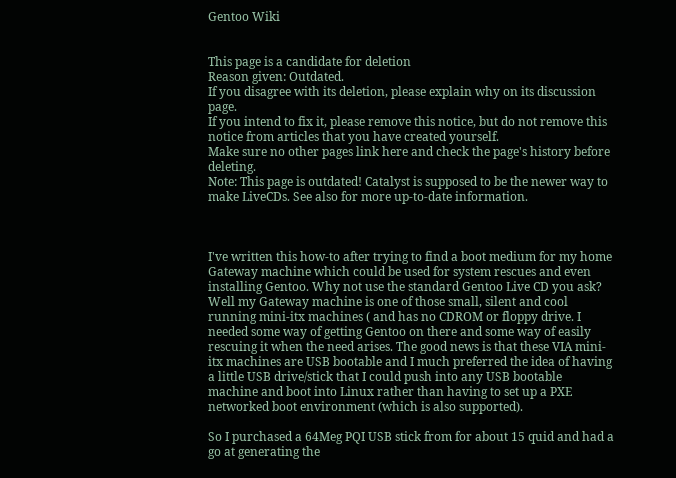Gentoo Wiki


This page is a candidate for deletion
Reason given: Outdated.
If you disagree with its deletion, please explain why on its discussion page.
If you intend to fix it, please remove this notice, but do not remove this notice from articles that you have created yourself.
Make sure no other pages link here and check the page's history before deleting.
Note: This page is outdated! Catalyst is supposed to be the newer way to make LiveCDs. See also for more up-to-date information.



I've written this how-to after trying to find a boot medium for my home Gateway machine which could be used for system rescues and even installing Gentoo. Why not use the standard Gentoo Live CD you ask? Well my Gateway machine is one of those small, silent and cool running mini-itx machines ( and has no CDROM or floppy drive. I needed some way of getting Gentoo on there and some way of easily rescuing it when the need arises. The good news is that these VIA mini-itx machines are USB bootable and I much preferred the idea of having a little USB drive/stick that I could push into any USB bootable machine and boot into Linux rather than having to set up a PXE networked boot environment (which is also supported).

So I purchased a 64Meg PQI USB stick from for about 15 quid and had a go at generating the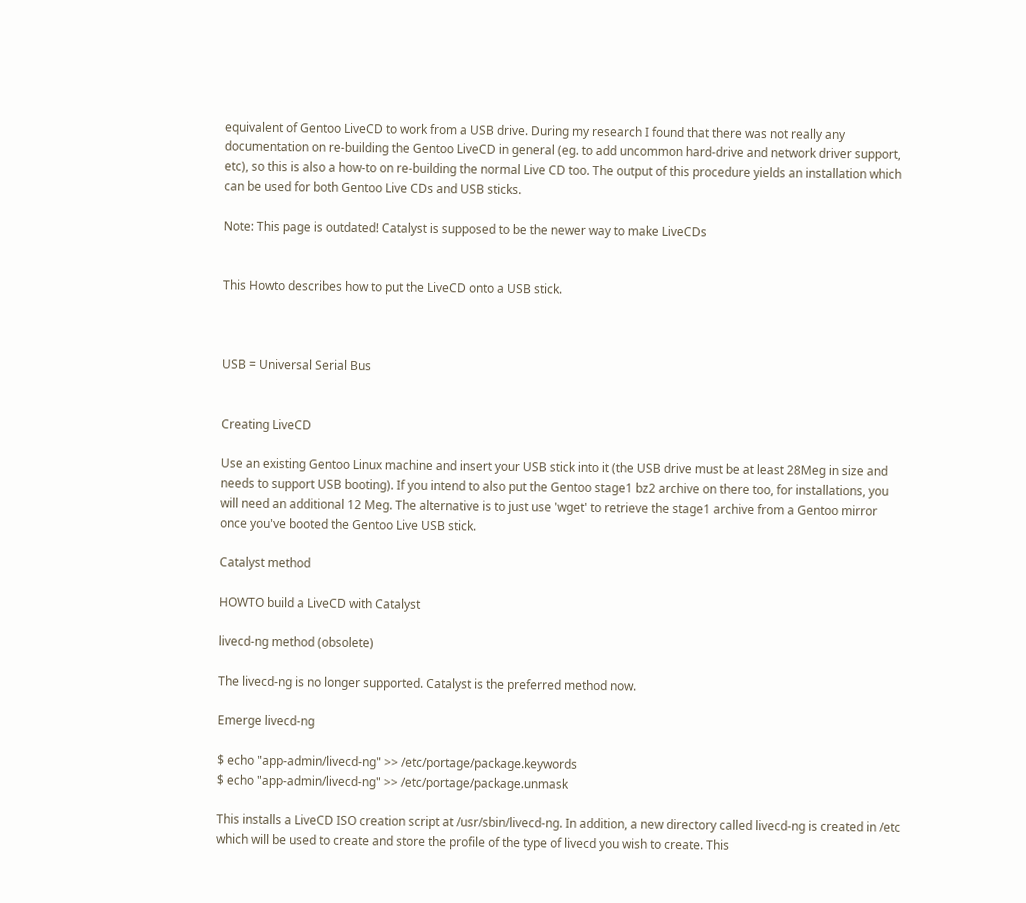equivalent of Gentoo LiveCD to work from a USB drive. During my research I found that there was not really any documentation on re-building the Gentoo LiveCD in general (eg. to add uncommon hard-drive and network driver support, etc), so this is also a how-to on re-building the normal Live CD too. The output of this procedure yields an installation which can be used for both Gentoo Live CDs and USB sticks.

Note: This page is outdated! Catalyst is supposed to be the newer way to make LiveCDs


This Howto describes how to put the LiveCD onto a USB stick.



USB = Universal Serial Bus


Creating LiveCD

Use an existing Gentoo Linux machine and insert your USB stick into it (the USB drive must be at least 28Meg in size and needs to support USB booting). If you intend to also put the Gentoo stage1 bz2 archive on there too, for installations, you will need an additional 12 Meg. The alternative is to just use 'wget' to retrieve the stage1 archive from a Gentoo mirror once you've booted the Gentoo Live USB stick.

Catalyst method

HOWTO build a LiveCD with Catalyst

livecd-ng method (obsolete)

The livecd-ng is no longer supported. Catalyst is the preferred method now.

Emerge livecd-ng

$ echo "app-admin/livecd-ng" >> /etc/portage/package.keywords
$ echo "app-admin/livecd-ng" >> /etc/portage/package.unmask

This installs a LiveCD ISO creation script at /usr/sbin/livecd-ng. In addition, a new directory called livecd-ng is created in /etc which will be used to create and store the profile of the type of livecd you wish to create. This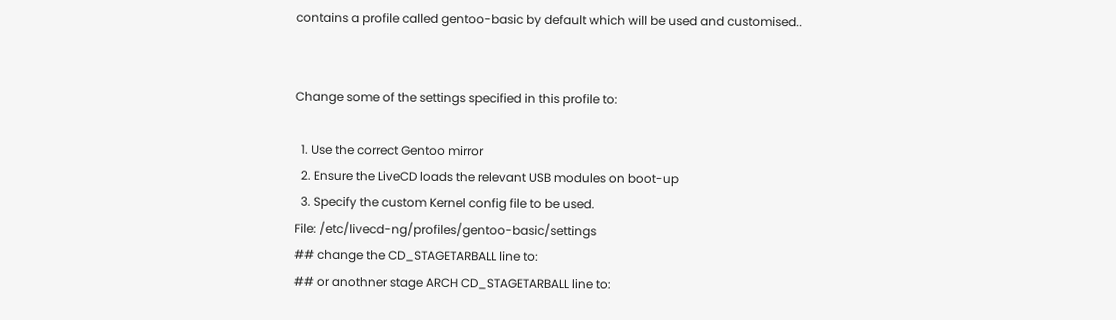contains a profile called gentoo-basic by default which will be used and customised..


Change some of the settings specified in this profile to:

  1. Use the correct Gentoo mirror
  2. Ensure the LiveCD loads the relevant USB modules on boot-up
  3. Specify the custom Kernel config file to be used.
File: /etc/livecd-ng/profiles/gentoo-basic/settings
## change the CD_STAGETARBALL line to:
## or anothner stage ARCH CD_STAGETARBALL line to: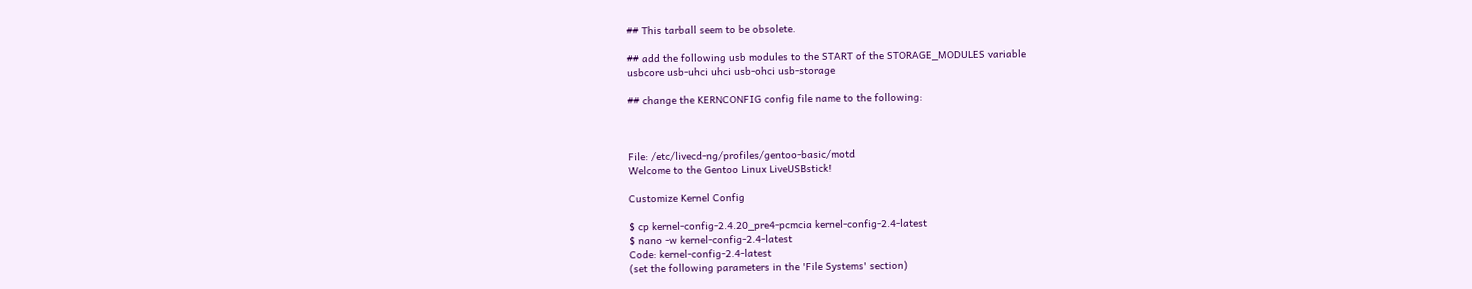## This tarball seem to be obsolete.

## add the following usb modules to the START of the STORAGE_MODULES variable
usbcore usb-uhci uhci usb-ohci usb-storage

## change the KERNCONFIG config file name to the following:



File: /etc/livecd-ng/profiles/gentoo-basic/motd
Welcome to the Gentoo Linux LiveUSBstick!

Customize Kernel Config

$ cp kernel-config-2.4.20_pre4-pcmcia kernel-config-2.4-latest
$ nano -w kernel-config-2.4-latest
Code: kernel-config-2.4-latest
(set the following parameters in the 'File Systems' section)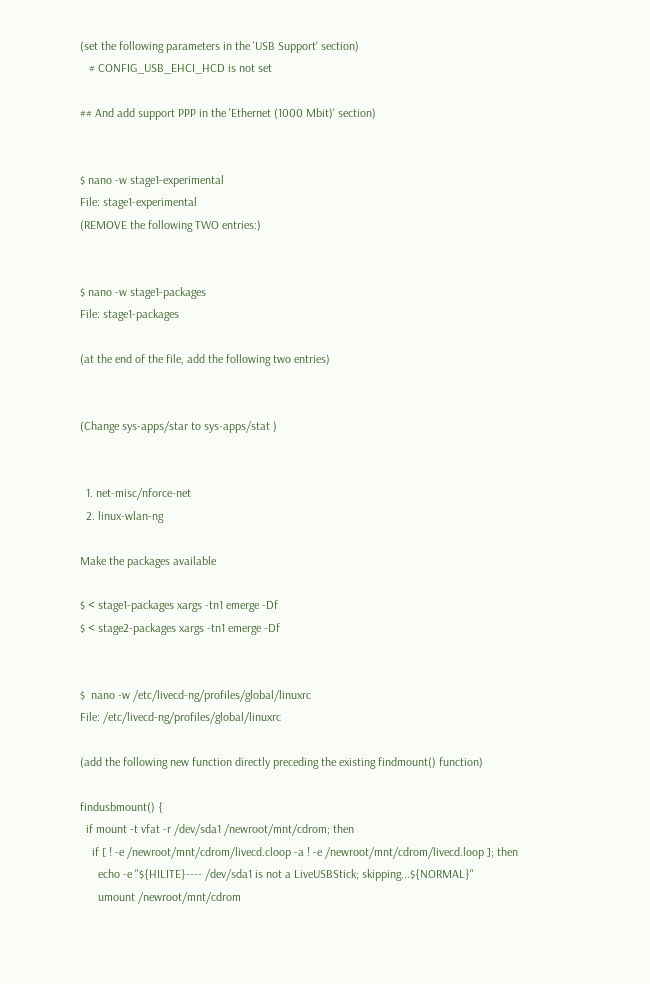(set the following parameters in the 'USB Support' section)
   # CONFIG_USB_EHCI_HCD is not set

## And add support PPP in the 'Ethernet (1000 Mbit)' section)


$ nano -w stage1-experimental
File: stage1-experimental
(REMOVE the following TWO entries:)


$ nano -w stage1-packages
File: stage1-packages

(at the end of the file, add the following two entries)


(Change sys-apps/star to sys-apps/stat )


  1. net-misc/nforce-net
  2. linux-wlan-ng

Make the packages available

$ < stage1-packages xargs -tn1 emerge -Df
$ < stage2-packages xargs -tn1 emerge -Df


$  nano -w /etc/livecd-ng/profiles/global/linuxrc
File: /etc/livecd-ng/profiles/global/linuxrc

(add the following new function directly preceding the existing findmount() function)

findusbmount() {
  if mount -t vfat -r /dev/sda1 /newroot/mnt/cdrom; then
    if [ ! -e /newroot/mnt/cdrom/livecd.cloop -a ! -e /newroot/mnt/cdrom/livecd.loop ]; then
      echo -e "${HILITE}---- /dev/sda1 is not a LiveUSBStick; skipping...${NORMAL}"
      umount /newroot/mnt/cdrom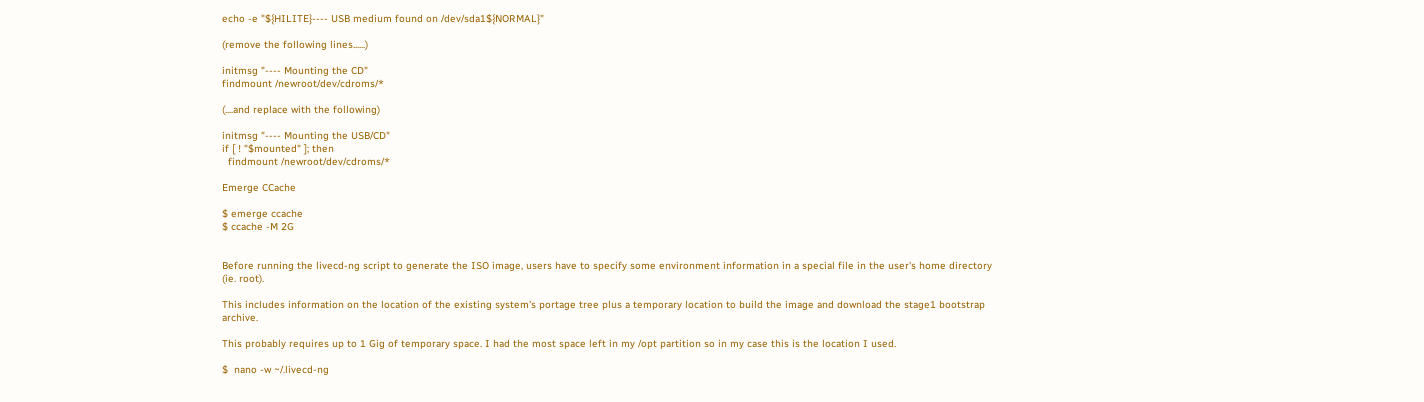echo -e "${HILITE}---- USB medium found on /dev/sda1${NORMAL}"

(remove the following lines......)

initmsg "---- Mounting the CD"
findmount /newroot/dev/cdroms/*

(....and replace with the following)

initmsg "---- Mounting the USB/CD"
if [ ! "$mounted" ]; then
  findmount /newroot/dev/cdroms/*

Emerge CCache

$ emerge ccache
$ ccache -M 2G


Before running the livecd-ng script to generate the ISO image, users have to specify some environment information in a special file in the user's home directory (ie. root).

This includes information on the location of the existing system's portage tree plus a temporary location to build the image and download the stage1 bootstrap archive.

This probably requires up to 1 Gig of temporary space. I had the most space left in my /opt partition so in my case this is the location I used.

$  nano -w ~/.livecd-ng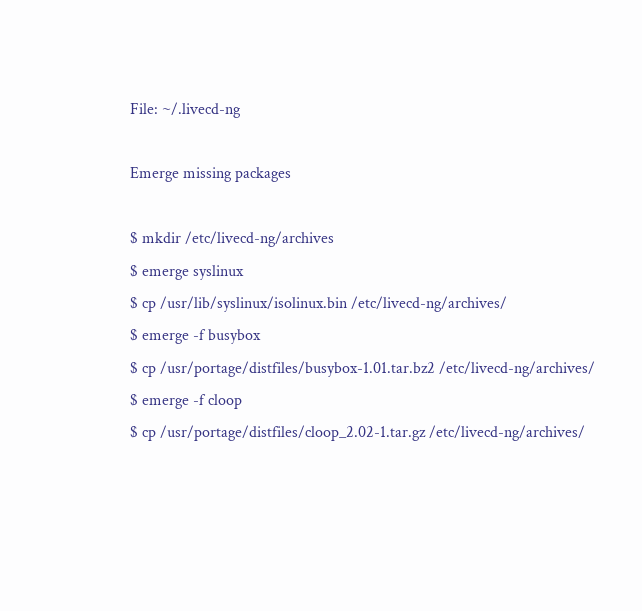File: ~/.livecd-ng

Emerge missing packages

$ mkdir /etc/livecd-ng/archives
$ emerge syslinux
$ cp /usr/lib/syslinux/isolinux.bin /etc/livecd-ng/archives/
$ emerge -f busybox
$ cp /usr/portage/distfiles/busybox-1.01.tar.bz2 /etc/livecd-ng/archives/
$ emerge -f cloop
$ cp /usr/portage/distfiles/cloop_2.02-1.tar.gz /etc/livecd-ng/archives/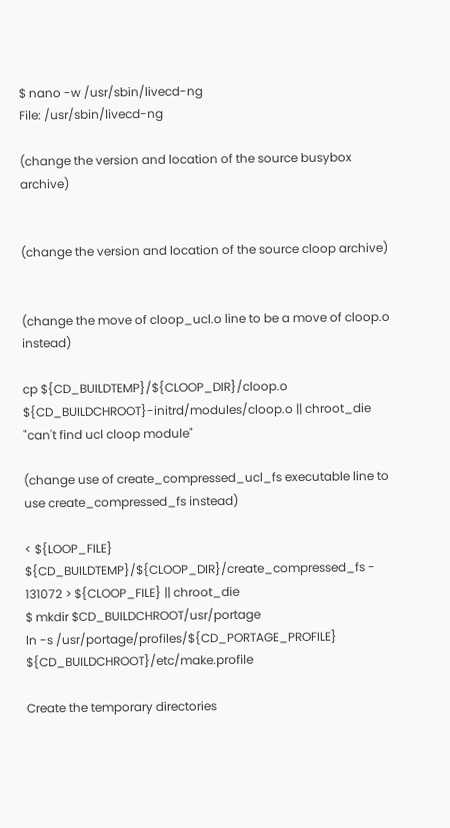$ nano -w /usr/sbin/livecd-ng
File: /usr/sbin/livecd-ng

(change the version and location of the source busybox archive)


(change the version and location of the source cloop archive)


(change the move of cloop_ucl.o line to be a move of cloop.o instead)

cp ${CD_BUILDTEMP}/${CLOOP_DIR}/cloop.o ${CD_BUILDCHROOT}-initrd/modules/cloop.o || chroot_die "can't find ucl cloop module"

(change use of create_compressed_ucl_fs executable line to use create_compressed_fs instead)

< ${LOOP_FILE} ${CD_BUILDTEMP}/${CLOOP_DIR}/create_compressed_fs - 131072 > ${CLOOP_FILE} || chroot_die
$ mkdir $CD_BUILDCHROOT/usr/portage
ln -s /usr/portage/profiles/${CD_PORTAGE_PROFILE} ${CD_BUILDCHROOT}/etc/make.profile

Create the temporary directories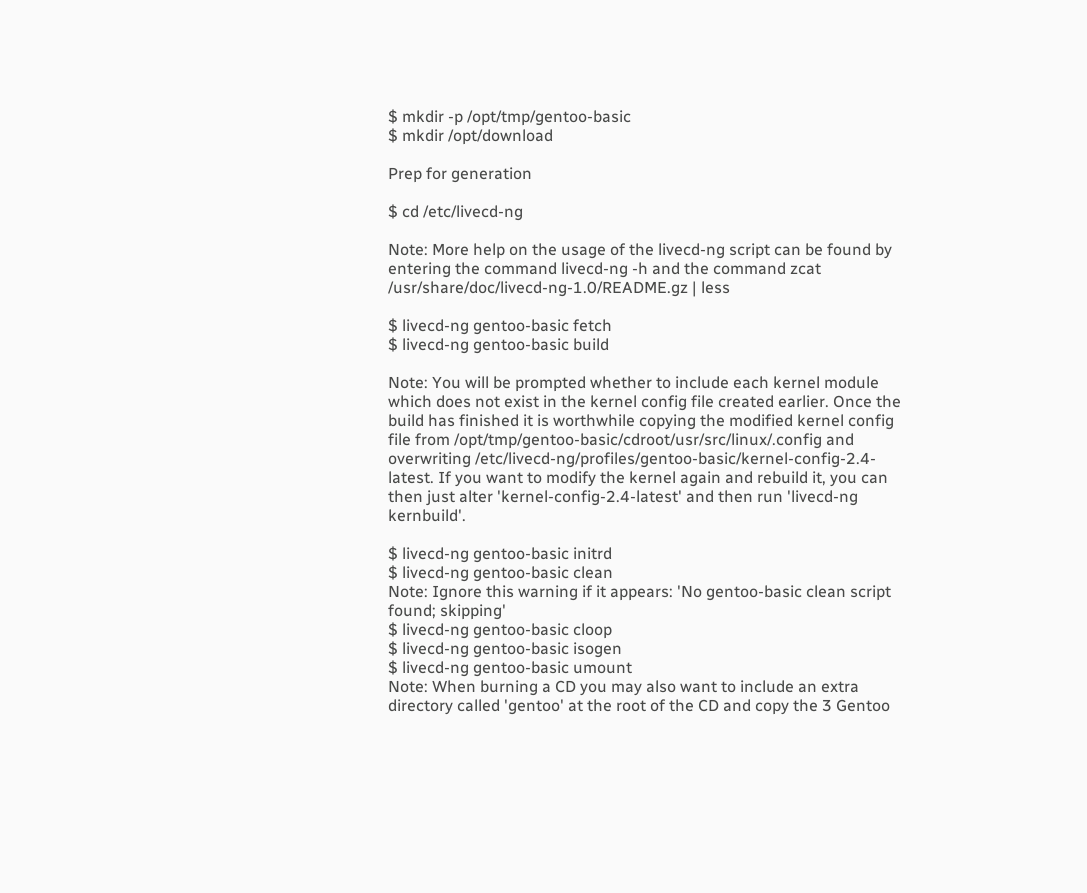$ mkdir -p /opt/tmp/gentoo-basic
$ mkdir /opt/download

Prep for generation

$ cd /etc/livecd-ng

Note: More help on the usage of the livecd-ng script can be found by entering the command livecd-ng -h and the command zcat /usr/share/doc/livecd-ng-1.0/README.gz | less

$ livecd-ng gentoo-basic fetch
$ livecd-ng gentoo-basic build

Note: You will be prompted whether to include each kernel module which does not exist in the kernel config file created earlier. Once the build has finished it is worthwhile copying the modified kernel config file from /opt/tmp/gentoo-basic/cdroot/usr/src/linux/.config and overwriting /etc/livecd-ng/profiles/gentoo-basic/kernel-config-2.4-latest. If you want to modify the kernel again and rebuild it, you can then just alter 'kernel-config-2.4-latest' and then run 'livecd-ng kernbuild'.

$ livecd-ng gentoo-basic initrd
$ livecd-ng gentoo-basic clean
Note: Ignore this warning if it appears: 'No gentoo-basic clean script found; skipping'
$ livecd-ng gentoo-basic cloop
$ livecd-ng gentoo-basic isogen
$ livecd-ng gentoo-basic umount
Note: When burning a CD you may also want to include an extra directory called 'gentoo' at the root of the CD and copy the 3 Gentoo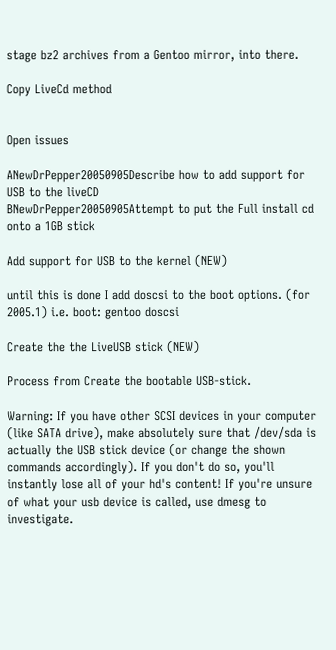stage bz2 archives from a Gentoo mirror, into there.

Copy LiveCd method


Open issues

ANewDrPepper20050905Describe how to add support for USB to the liveCD
BNewDrPepper20050905Attempt to put the Full install cd onto a 1GB stick

Add support for USB to the kernel (NEW)

until this is done I add doscsi to the boot options. (for 2005.1) i.e. boot: gentoo doscsi

Create the the LiveUSB stick (NEW)

Process from Create the bootable USB-stick.

Warning: If you have other SCSI devices in your computer (like SATA drive), make absolutely sure that /dev/sda is actually the USB stick device (or change the shown commands accordingly). If you don't do so, you'll instantly lose all of your hd's content! If you're unsure of what your usb device is called, use dmesg to investigate.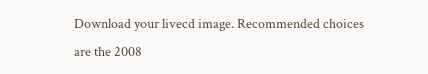Download your livecd image. Recommended choices are the 2008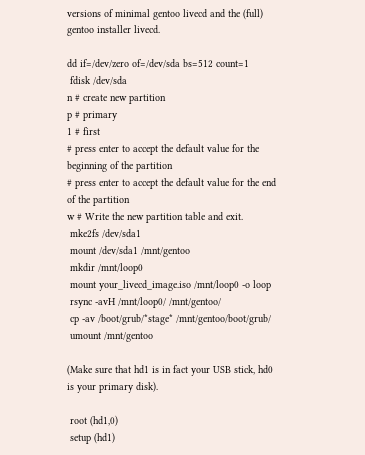versions of minimal gentoo livecd and the (full) gentoo installer livecd.

dd if=/dev/zero of=/dev/sda bs=512 count=1
 fdisk /dev/sda
n # create new partition
p # primary
1 # first
# press enter to accept the default value for the beginning of the partition
# press enter to accept the default value for the end of the partition
w # Write the new partition table and exit.
 mke2fs /dev/sda1
 mount /dev/sda1 /mnt/gentoo
 mkdir /mnt/loop0
 mount your_livecd_image.iso /mnt/loop0 -o loop
 rsync -avH /mnt/loop0/ /mnt/gentoo/
 cp -av /boot/grub/*stage* /mnt/gentoo/boot/grub/
 umount /mnt/gentoo

(Make sure that hd1 is in fact your USB stick, hd0 is your primary disk).

 root (hd1,0)
 setup (hd1)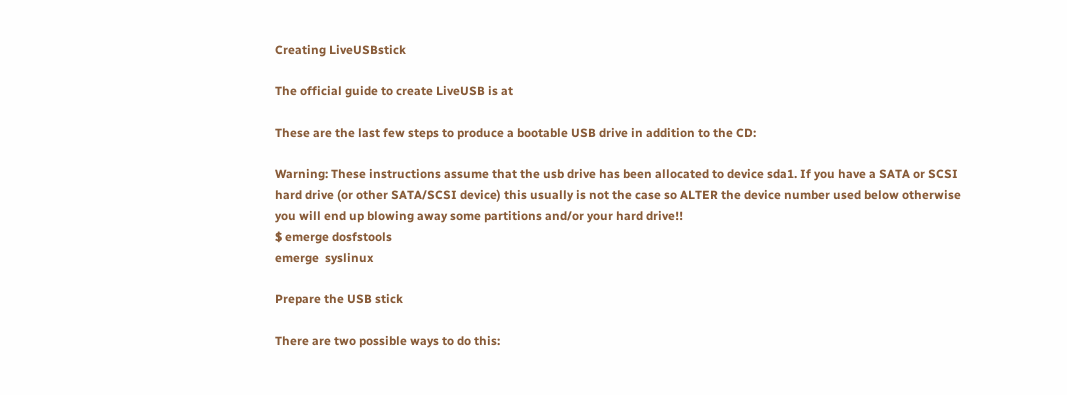Creating LiveUSBstick

The official guide to create LiveUSB is at

These are the last few steps to produce a bootable USB drive in addition to the CD:

Warning: These instructions assume that the usb drive has been allocated to device sda1. If you have a SATA or SCSI hard drive (or other SATA/SCSI device) this usually is not the case so ALTER the device number used below otherwise you will end up blowing away some partitions and/or your hard drive!!
$ emerge dosfstools
emerge  syslinux

Prepare the USB stick

There are two possible ways to do this: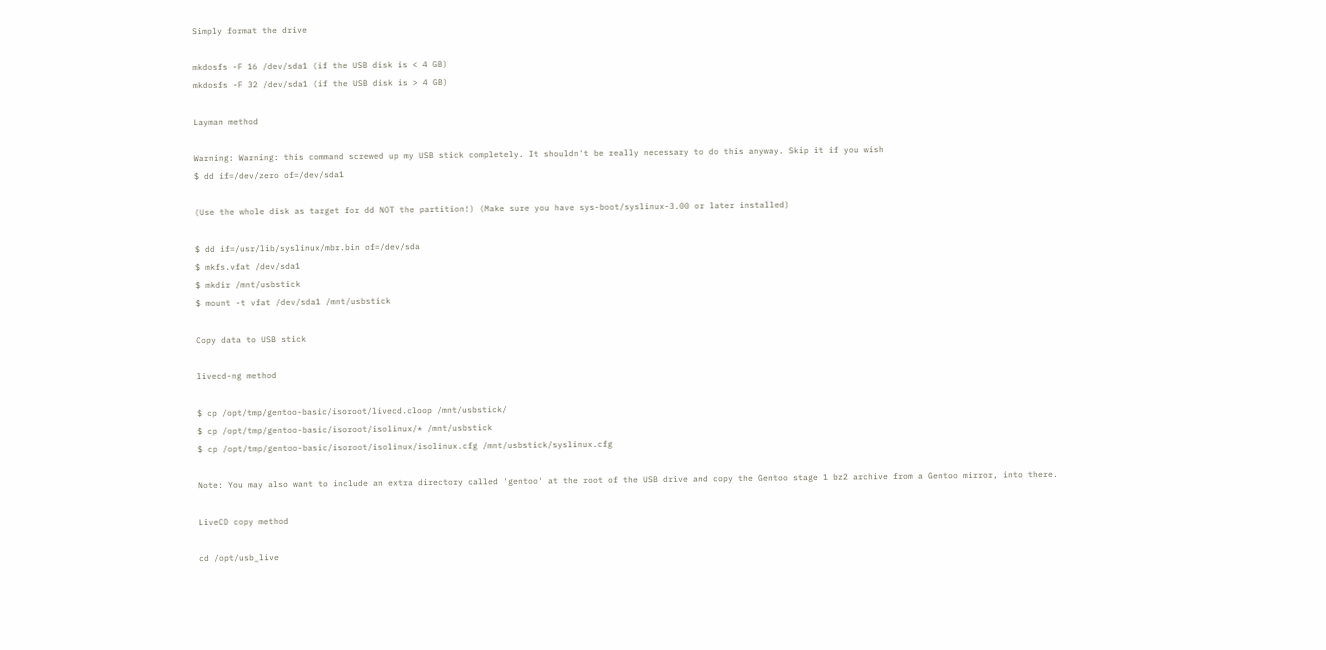Simply format the drive

mkdosfs -F 16 /dev/sda1 (if the USB disk is < 4 GB)
mkdosfs -F 32 /dev/sda1 (if the USB disk is > 4 GB)

Layman method

Warning: Warning: this command screwed up my USB stick completely. It shouldn't be really necessary to do this anyway. Skip it if you wish
$ dd if=/dev/zero of=/dev/sda1

(Use the whole disk as target for dd NOT the partition!) (Make sure you have sys-boot/syslinux-3.00 or later installed)

$ dd if=/usr/lib/syslinux/mbr.bin of=/dev/sda
$ mkfs.vfat /dev/sda1
$ mkdir /mnt/usbstick
$ mount -t vfat /dev/sda1 /mnt/usbstick

Copy data to USB stick

livecd-ng method

$ cp /opt/tmp/gentoo-basic/isoroot/livecd.cloop /mnt/usbstick/
$ cp /opt/tmp/gentoo-basic/isoroot/isolinux/* /mnt/usbstick
$ cp /opt/tmp/gentoo-basic/isoroot/isolinux/isolinux.cfg /mnt/usbstick/syslinux.cfg

Note: You may also want to include an extra directory called 'gentoo' at the root of the USB drive and copy the Gentoo stage 1 bz2 archive from a Gentoo mirror, into there.

LiveCD copy method

cd /opt/usb_live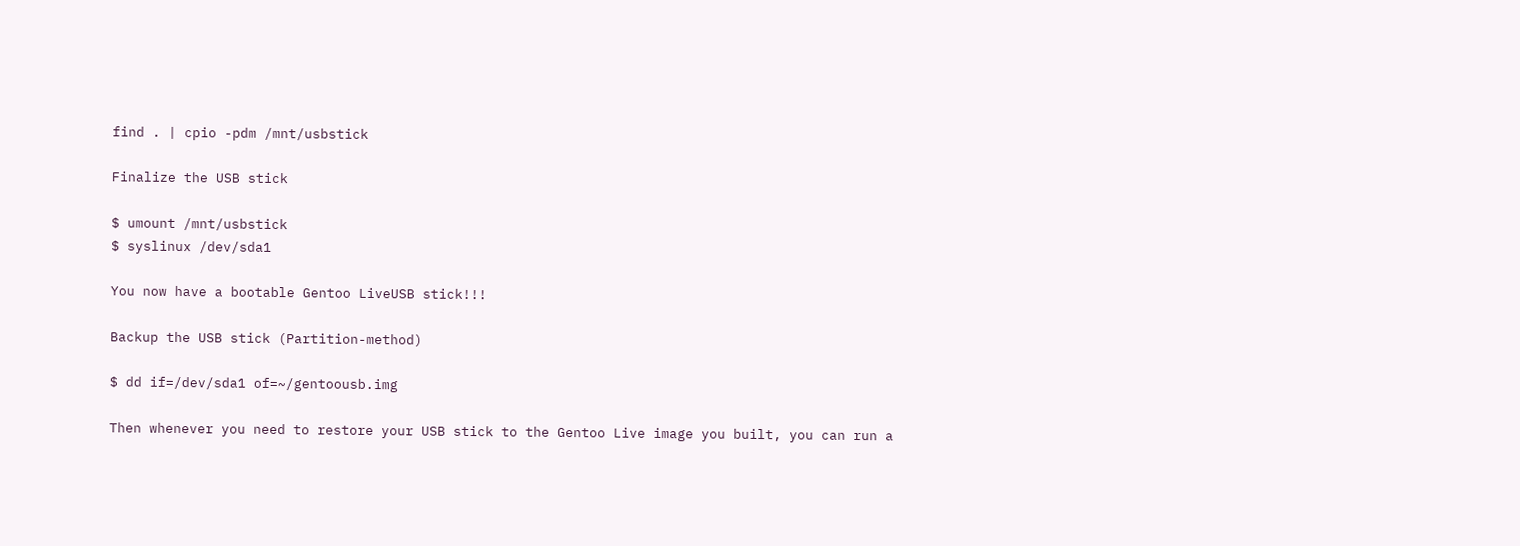find . | cpio -pdm /mnt/usbstick

Finalize the USB stick

$ umount /mnt/usbstick
$ syslinux /dev/sda1

You now have a bootable Gentoo LiveUSB stick!!!

Backup the USB stick (Partition-method)

$ dd if=/dev/sda1 of=~/gentoousb.img

Then whenever you need to restore your USB stick to the Gentoo Live image you built, you can run a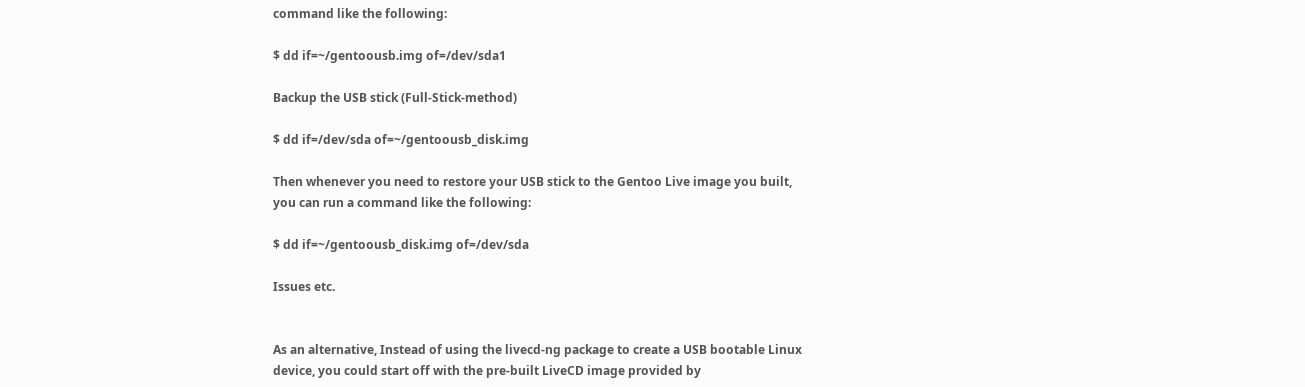command like the following:

$ dd if=~/gentoousb.img of=/dev/sda1

Backup the USB stick (Full-Stick-method)

$ dd if=/dev/sda of=~/gentoousb_disk.img

Then whenever you need to restore your USB stick to the Gentoo Live image you built, you can run a command like the following:

$ dd if=~/gentoousb_disk.img of=/dev/sda

Issues etc.


As an alternative, Instead of using the livecd-ng package to create a USB bootable Linux device, you could start off with the pre-built LiveCD image provided by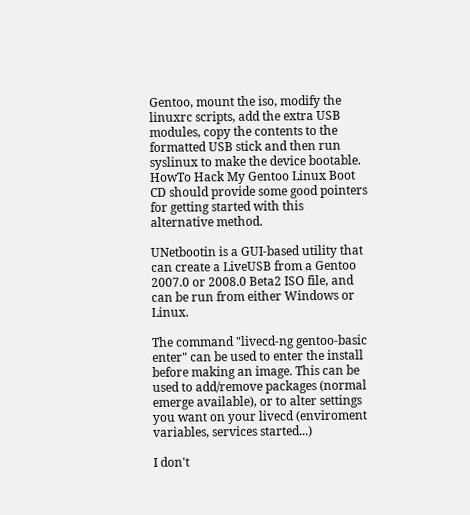Gentoo, mount the iso, modify the linuxrc scripts, add the extra USB modules, copy the contents to the formatted USB stick and then run syslinux to make the device bootable. HowTo Hack My Gentoo Linux Boot CD should provide some good pointers for getting started with this alternative method.

UNetbootin is a GUI-based utility that can create a LiveUSB from a Gentoo 2007.0 or 2008.0 Beta2 ISO file, and can be run from either Windows or Linux.

The command "livecd-ng gentoo-basic enter" can be used to enter the install before making an image. This can be used to add/remove packages (normal emerge available), or to alter settings you want on your livecd (enviroment variables, services started...)

I don't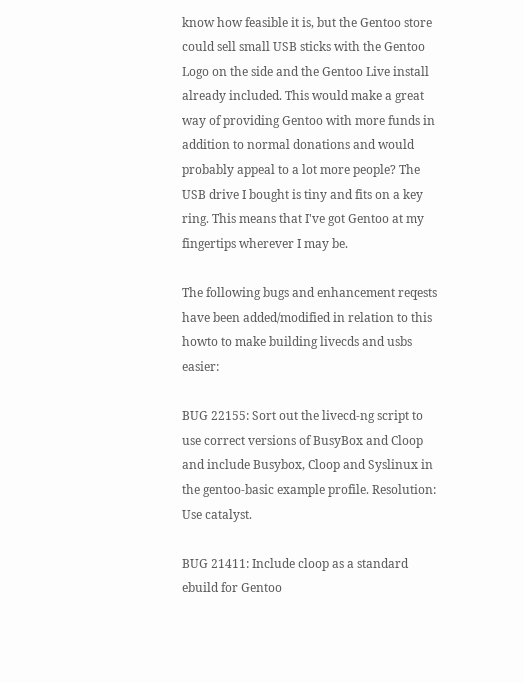know how feasible it is, but the Gentoo store could sell small USB sticks with the Gentoo Logo on the side and the Gentoo Live install already included. This would make a great way of providing Gentoo with more funds in addition to normal donations and would probably appeal to a lot more people? The USB drive I bought is tiny and fits on a key ring. This means that I've got Gentoo at my fingertips wherever I may be.

The following bugs and enhancement reqests have been added/modified in relation to this howto to make building livecds and usbs easier:

BUG 22155: Sort out the livecd-ng script to use correct versions of BusyBox and Cloop and include Busybox, Cloop and Syslinux in the gentoo-basic example profile. Resolution: Use catalyst.

BUG 21411: Include cloop as a standard ebuild for Gentoo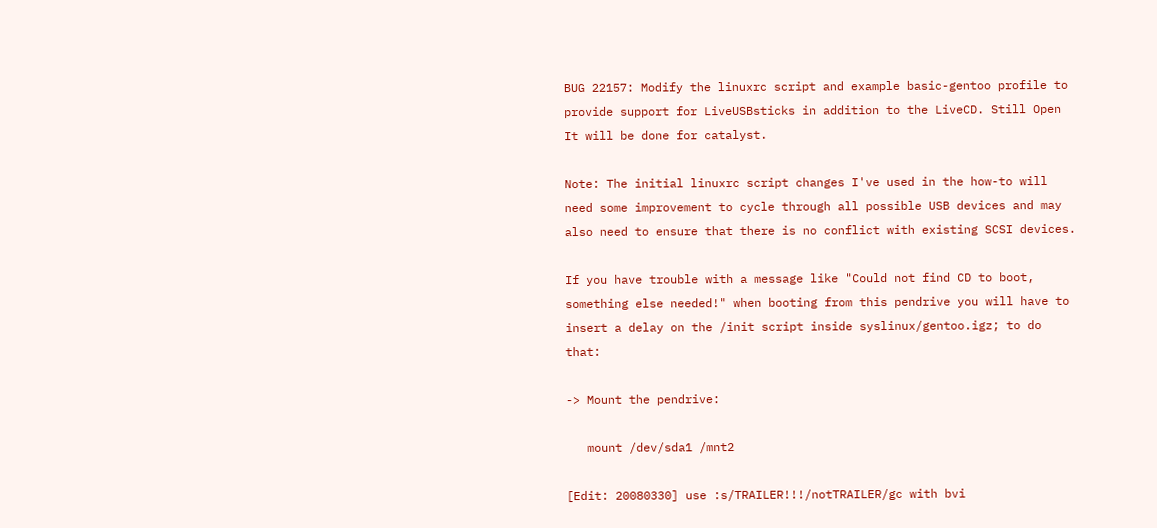BUG 22157: Modify the linuxrc script and example basic-gentoo profile to provide support for LiveUSBsticks in addition to the LiveCD. Still Open It will be done for catalyst.

Note: The initial linuxrc script changes I've used in the how-to will need some improvement to cycle through all possible USB devices and may also need to ensure that there is no conflict with existing SCSI devices.

If you have trouble with a message like "Could not find CD to boot, something else needed!" when booting from this pendrive you will have to insert a delay on the /init script inside syslinux/gentoo.igz; to do that:

-> Mount the pendrive:

   mount /dev/sda1 /mnt2

[Edit: 20080330] use :s/TRAILER!!!/notTRAILER/gc with bvi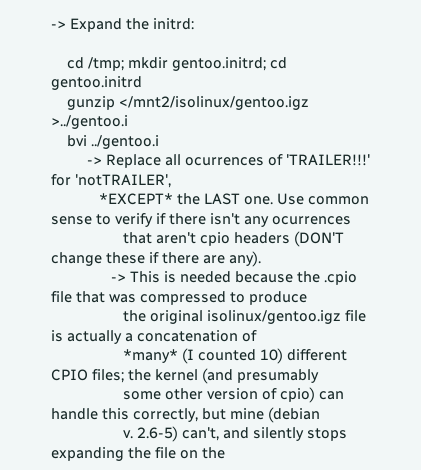-> Expand the initrd:

    cd /tmp; mkdir gentoo.initrd; cd gentoo.initrd
    gunzip </mnt2/isolinux/gentoo.igz >../gentoo.i
    bvi ../gentoo.i
         -> Replace all ocurrences of 'TRAILER!!!' for 'notTRAILER',
            *EXCEPT* the LAST one. Use common sense to verify if there isn't any ocurrences
                  that aren't cpio headers (DON'T change these if there are any).
               -> This is needed because the .cpio file that was compressed to produce
                  the original isolinux/gentoo.igz file is actually a concatenation of
                  *many* (I counted 10) different CPIO files; the kernel (and presumably
                  some other version of cpio) can handle this correctly, but mine (debian
                  v. 2.6-5) can't, and silently stops expanding the file on the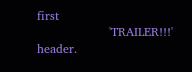first
                  'TRAILER!!!' header.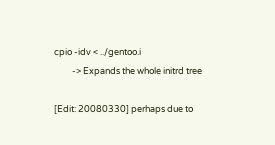cpio -idv < ../gentoo.i
         -> Expands the whole initrd tree

[Edit: 20080330] perhaps due to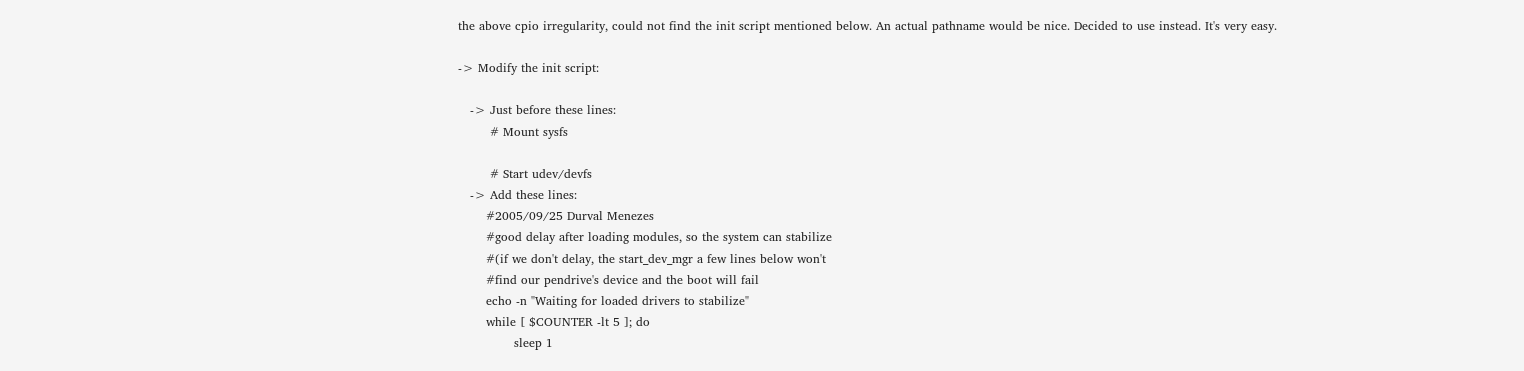the above cpio irregularity, could not find the init script mentioned below. An actual pathname would be nice. Decided to use instead. It's very easy.

-> Modify the init script:

   -> Just before these lines:
        # Mount sysfs

        # Start udev/devfs
   -> Add these lines:
       #2005/09/25 Durval Menezes
       #good delay after loading modules, so the system can stabilize
       #(if we don't delay, the start_dev_mgr a few lines below won't
       #find our pendrive's device and the boot will fail
       echo -n "Waiting for loaded drivers to stabilize"
       while [ $COUNTER -lt 5 ]; do
              sleep 1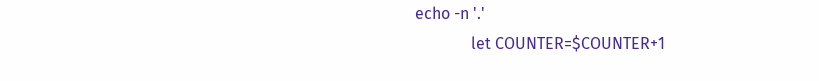echo -n '.'
              let COUNTER=$COUNTER+1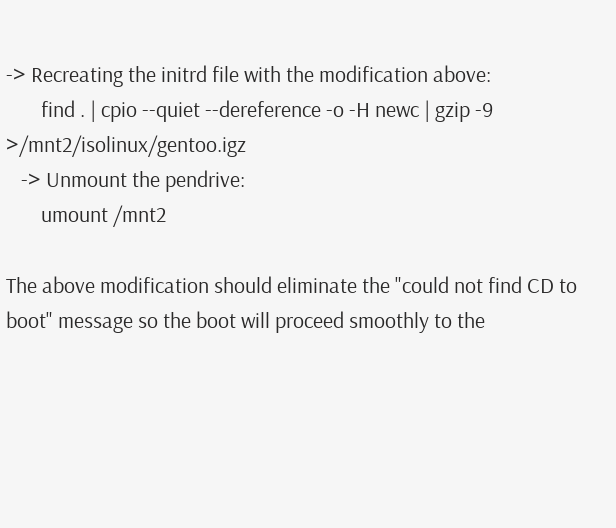-> Recreating the initrd file with the modification above:
       find . | cpio --quiet --dereference -o -H newc | gzip -9 >/mnt2/isolinux/gentoo.igz
   -> Unmount the pendrive:
       umount /mnt2

The above modification should eliminate the "could not find CD to boot" message so the boot will proceed smoothly to the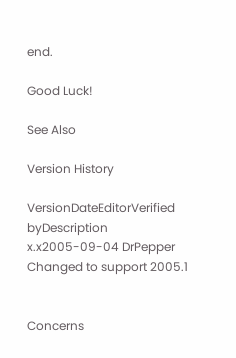end.

Good Luck!

See Also

Version History

VersionDateEditorVerified byDescription
x.x2005-09-04 DrPepper Changed to support 2005.1


Concerns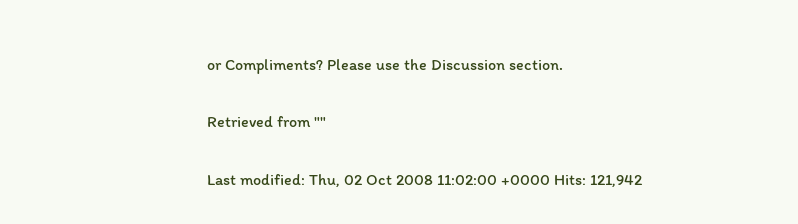or Compliments? Please use the Discussion section.

Retrieved from ""

Last modified: Thu, 02 Oct 2008 11:02:00 +0000 Hits: 121,942